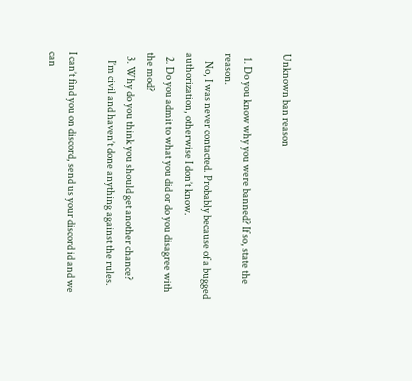Unknown ban reason

  1. Do you know why you were banned? If so, state the reason.
    No, I was never contacted. Probably because of a bugged authorization, otherwise I don’t know.
  2. Do you admit to what you did or do you disagree with the mod?
  3. Why do you think you should get another chance?
    I’m civil and haven’t done anything against the rules.

I can’t find you on discord, send us your discord id and we can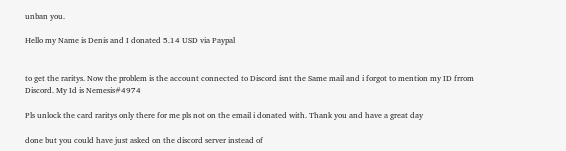unban you.

Hello my Name is Denis and I donated 5.14 USD via Paypal


to get the raritys. Now the problem is the account connected to Discord isnt the Same mail and i forgot to mention my ID frrom Discord. My Id is Nemesis#4974

Pls unlock the card raritys only there for me pls not on the email i donated with. Thank you and have a great day

done but you could have just asked on the discord server instead of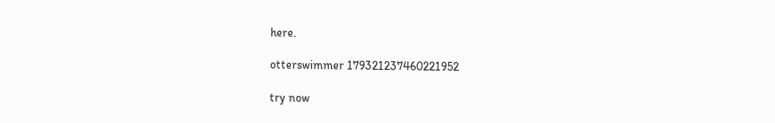here.

otterswimmer 179321237460221952

try now